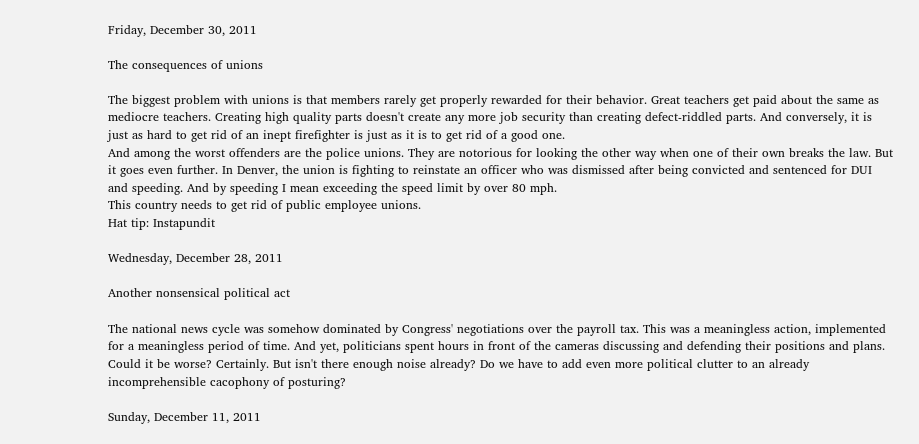Friday, December 30, 2011

The consequences of unions

The biggest problem with unions is that members rarely get properly rewarded for their behavior. Great teachers get paid about the same as mediocre teachers. Creating high quality parts doesn't create any more job security than creating defect-riddled parts. And conversely, it is just as hard to get rid of an inept firefighter is just as it is to get rid of a good one.
And among the worst offenders are the police unions. They are notorious for looking the other way when one of their own breaks the law. But it goes even further. In Denver, the union is fighting to reinstate an officer who was dismissed after being convicted and sentenced for DUI and speeding. And by speeding I mean exceeding the speed limit by over 80 mph.
This country needs to get rid of public employee unions.
Hat tip: Instapundit

Wednesday, December 28, 2011

Another nonsensical political act

The national news cycle was somehow dominated by Congress' negotiations over the payroll tax. This was a meaningless action, implemented for a meaningless period of time. And yet, politicians spent hours in front of the cameras discussing and defending their positions and plans. Could it be worse? Certainly. But isn't there enough noise already? Do we have to add even more political clutter to an already incomprehensible cacophony of posturing?

Sunday, December 11, 2011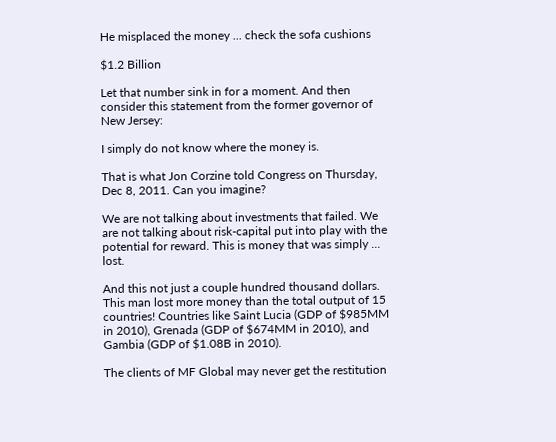He misplaced the money ... check the sofa cushions

$1.2 Billion

Let that number sink in for a moment. And then consider this statement from the former governor of New Jersey:

I simply do not know where the money is.

That is what Jon Corzine told Congress on Thursday, Dec 8, 2011. Can you imagine?

We are not talking about investments that failed. We are not talking about risk-capital put into play with the potential for reward. This is money that was simply ... lost.

And this not just a couple hundred thousand dollars. This man lost more money than the total output of 15 countries! Countries like Saint Lucia (GDP of $985MM in 2010), Grenada (GDP of $674MM in 2010), and Gambia (GDP of $1.08B in 2010).

The clients of MF Global may never get the restitution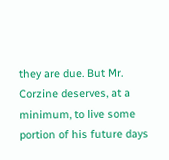they are due. But Mr. Corzine deserves, at a minimum, to live some portion of his future days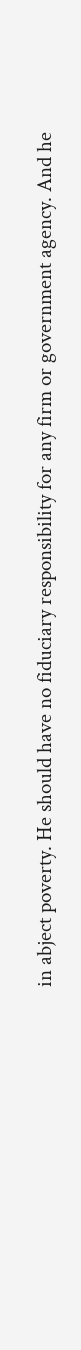in abject poverty. He should have no fiduciary responsibility for any firm or government agency. And he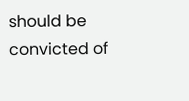should be convicted of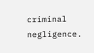criminal negligence.